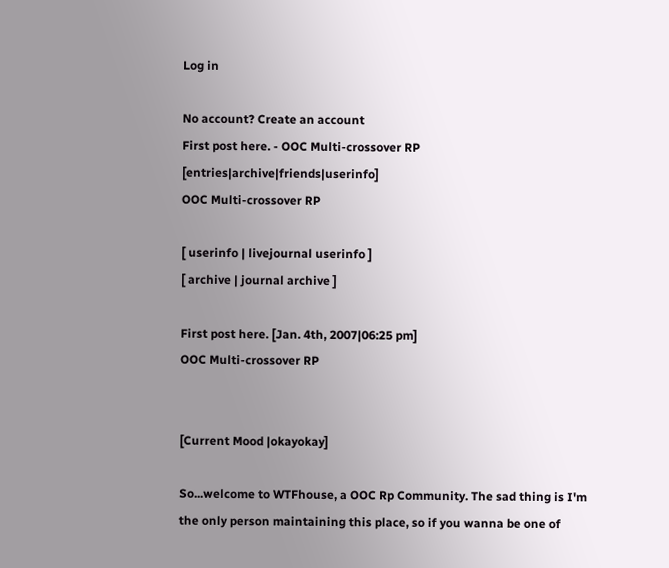Log in

No account? Create an account
First post here. - OOC Multi-crossover RP [entries|archive|friends|userinfo]
OOC Multi-crossover RP

[ userinfo | livejournal userinfo ]
[ archive | journal archive ]

First post here. [Jan. 4th, 2007|06:25 pm]
OOC Multi-crossover RP


[Current Mood |okayokay]

So...welcome to WTFhouse, a OOC Rp Community. The sad thing is I'm the only person maintaining this place, so if you wanna be one of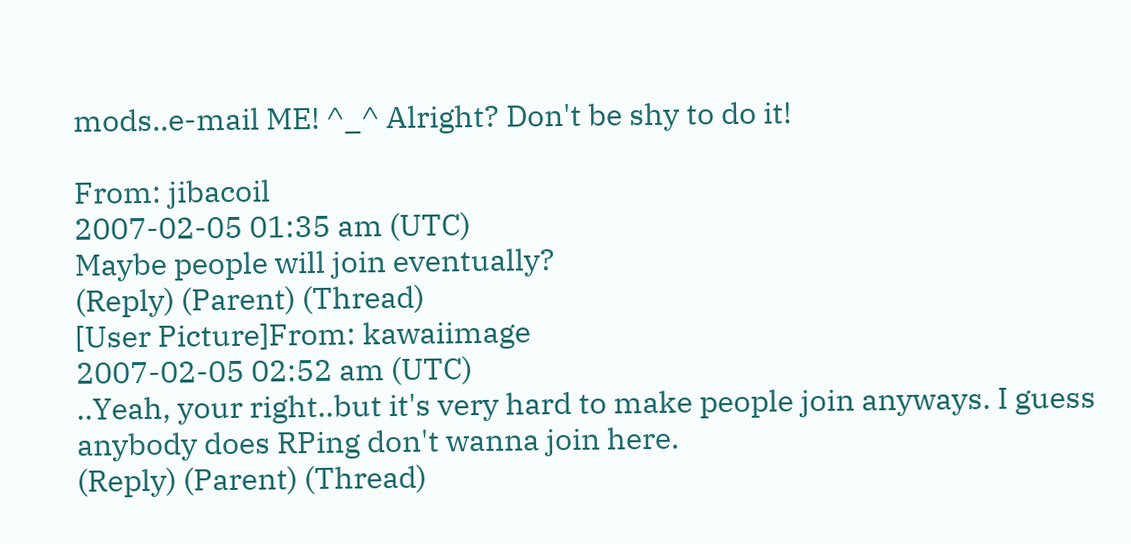mods..e-mail ME! ^_^ Alright? Don't be shy to do it!

From: jibacoil
2007-02-05 01:35 am (UTC)
Maybe people will join eventually?
(Reply) (Parent) (Thread)
[User Picture]From: kawaiimage
2007-02-05 02:52 am (UTC)
..Yeah, your right..but it's very hard to make people join anyways. I guess anybody does RPing don't wanna join here.
(Reply) (Parent) (Thread)